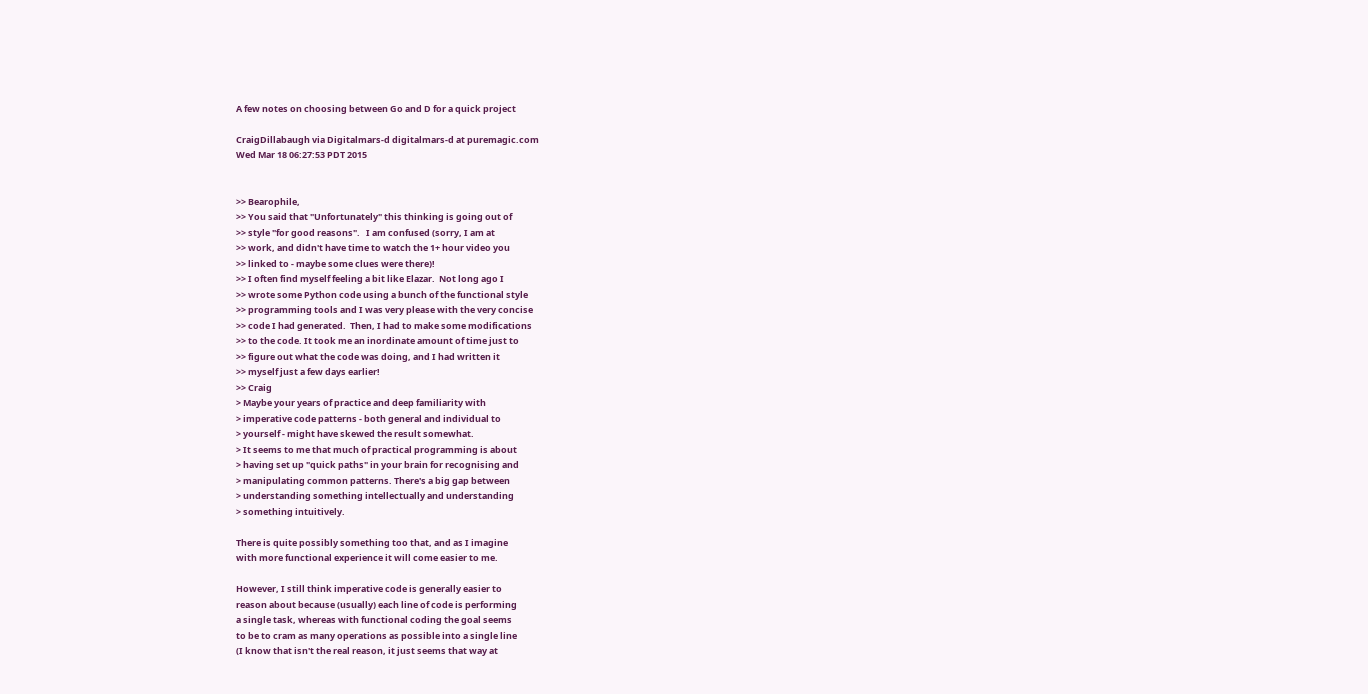A few notes on choosing between Go and D for a quick project

CraigDillabaugh via Digitalmars-d digitalmars-d at puremagic.com
Wed Mar 18 06:27:53 PDT 2015


>> Bearophile,
>> You said that "Unfortunately" this thinking is going out of
>> style "for good reasons".   I am confused (sorry, I am at
>> work, and didn't have time to watch the 1+ hour video you
>> linked to - maybe some clues were there)!
>> I often find myself feeling a bit like Elazar.  Not long ago I
>> wrote some Python code using a bunch of the functional style
>> programming tools and I was very please with the very concise
>> code I had generated.  Then, I had to make some modifications
>> to the code. It took me an inordinate amount of time just to
>> figure out what the code was doing, and I had written it
>> myself just a few days earlier!
>> Craig
> Maybe your years of practice and deep familiarity with
> imperative code patterns - both general and individual to
> yourself - might have skewed the result somewhat.
> It seems to me that much of practical programming is about
> having set up "quick paths" in your brain for recognising and
> manipulating common patterns. There's a big gap between
> understanding something intellectually and understanding
> something intuitively.

There is quite possibly something too that, and as I imagine
with more functional experience it will come easier to me.

However, I still think imperative code is generally easier to
reason about because (usually) each line of code is performing
a single task, whereas with functional coding the goal seems
to be to cram as many operations as possible into a single line
(I know that isn't the real reason, it just seems that way at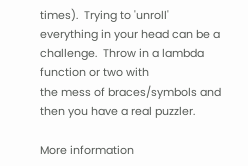times).  Trying to 'unroll' everything in your head can be a
challenge.  Throw in a lambda function or two with
the mess of braces/symbols and then you have a real puzzler.

More information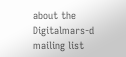about the Digitalmars-d mailing list